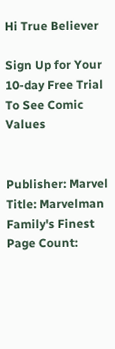Hi True Believer

Sign Up for Your 10-day Free Trial To See Comic Values


Publisher: Marvel
Title: Marvelman Family's Finest
Page Count: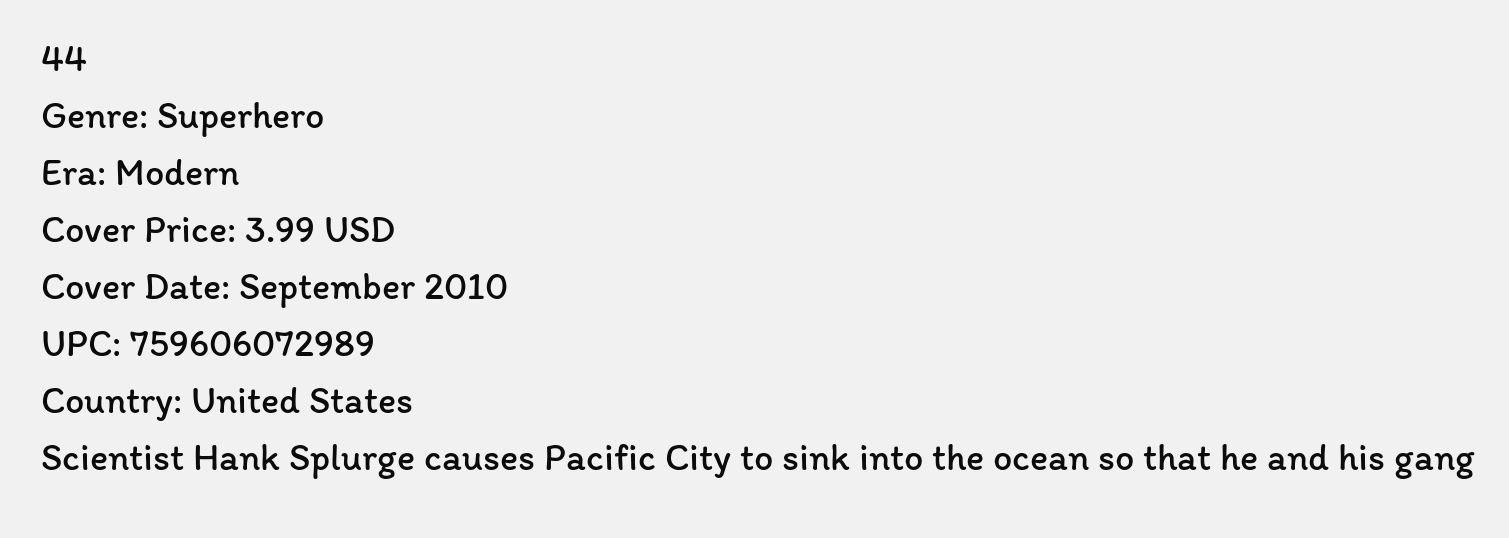44
Genre: Superhero
Era: Modern
Cover Price: 3.99 USD
Cover Date: September 2010
UPC: 759606072989
Country: United States
Scientist Hank Splurge causes Pacific City to sink into the ocean so that he and his gang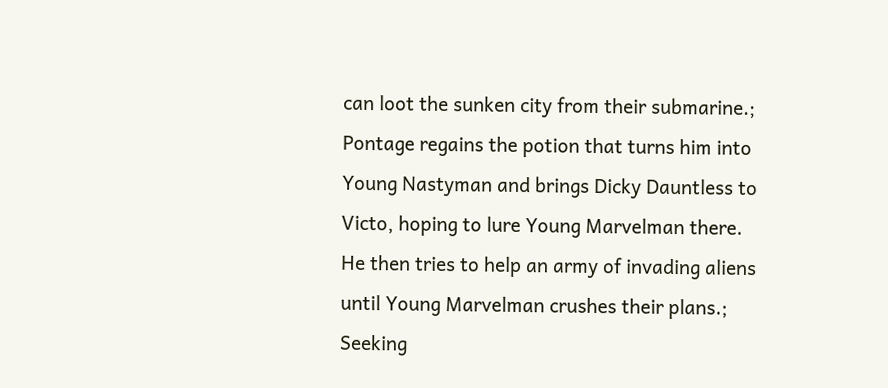can loot the sunken city from their submarine.; Pontage regains the potion that turns him into Young Nastyman and brings Dicky Dauntless to Victo, hoping to lure Young Marvelman there. He then tries to help an army of invading aliens until Young Marvelman crushes their plans.; Seeking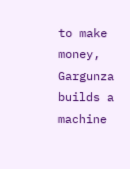to make money, Gargunza builds a machine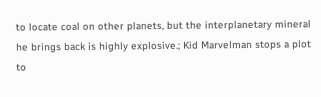to locate coal on other planets, but the interplanetary mineral he brings back is highly explosive.; Kid Marvelman stops a plot to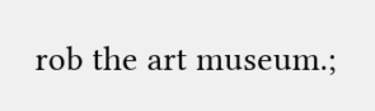rob the art museum.;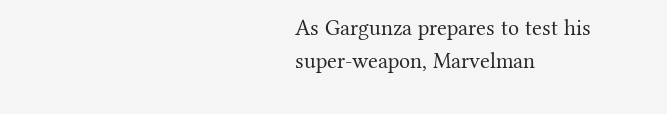As Gargunza prepares to test his super-weapon, Marvelman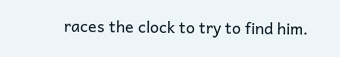races the clock to try to find him.